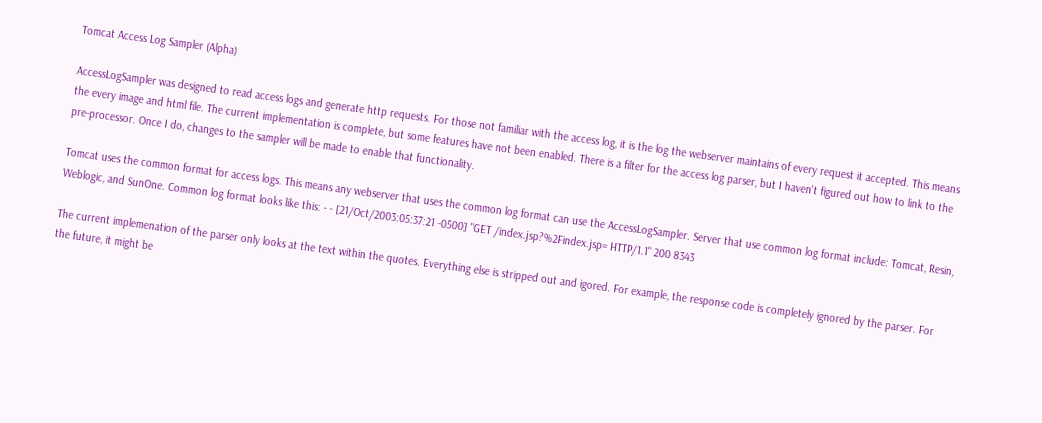Tomcat Access Log Sampler (Alpha)

AccessLogSampler was designed to read access logs and generate http requests. For those not familiar with the access log, it is the log the webserver maintains of every request it accepted. This means the every image and html file. The current implementation is complete, but some features have not been enabled. There is a filter for the access log parser, but I haven't figured out how to link to the pre-processor. Once I do, changes to the sampler will be made to enable that functionality.

Tomcat uses the common format for access logs. This means any webserver that uses the common log format can use the AccessLogSampler. Server that use common log format include: Tomcat, Resin, Weblogic, and SunOne. Common log format looks like this: - - [21/Oct/2003:05:37:21 -0500] "GET /index.jsp?%2Findex.jsp= HTTP/1.1" 200 8343

The current implemenation of the parser only looks at the text within the quotes. Everything else is stripped out and igored. For example, the response code is completely ignored by the parser. For the future, it might be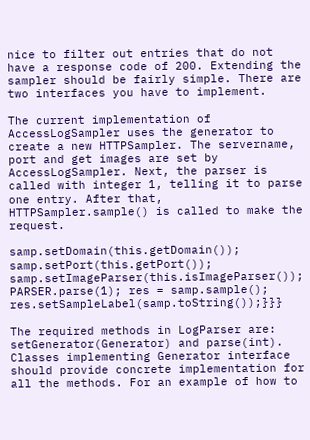nice to filter out entries that do not have a response code of 200. Extending the sampler should be fairly simple. There are two interfaces you have to implement.

The current implementation of AccessLogSampler uses the generator to create a new HTTPSampler. The servername, port and get images are set by AccessLogSampler. Next, the parser is called with integer 1, telling it to parse one entry. After that, HTTPSampler.sample() is called to make the request.

samp.setDomain(this.getDomain()); samp.setPort(this.getPort()); samp.setImageParser(this.isImageParser()); PARSER.parse(1); res = samp.sample(); res.setSampleLabel(samp.toString());}}}

The required methods in LogParser are: setGenerator(Generator) and parse(int). Classes implementing Generator interface should provide concrete implementation for all the methods. For an example of how to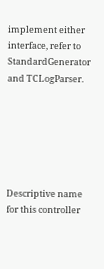implement either interface, refer to StandardGenerator and TCLogParser.






Descriptive name for this controller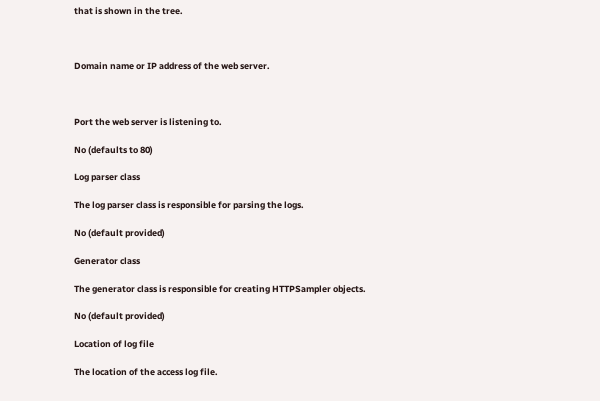that is shown in the tree.



Domain name or IP address of the web server.



Port the web server is listening to.

No (defaults to 80)

Log parser class

The log parser class is responsible for parsing the logs.

No (default provided)

Generator class

The generator class is responsible for creating HTTPSampler objects.

No (default provided)

Location of log file

The location of the access log file.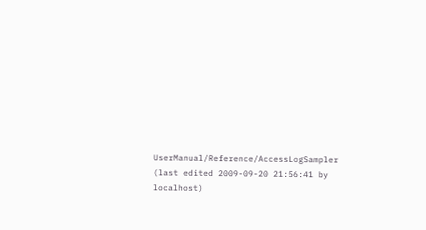UserManual/Reference/AccessLogSampler (last edited 2009-09-20 21:56:41 by localhost)